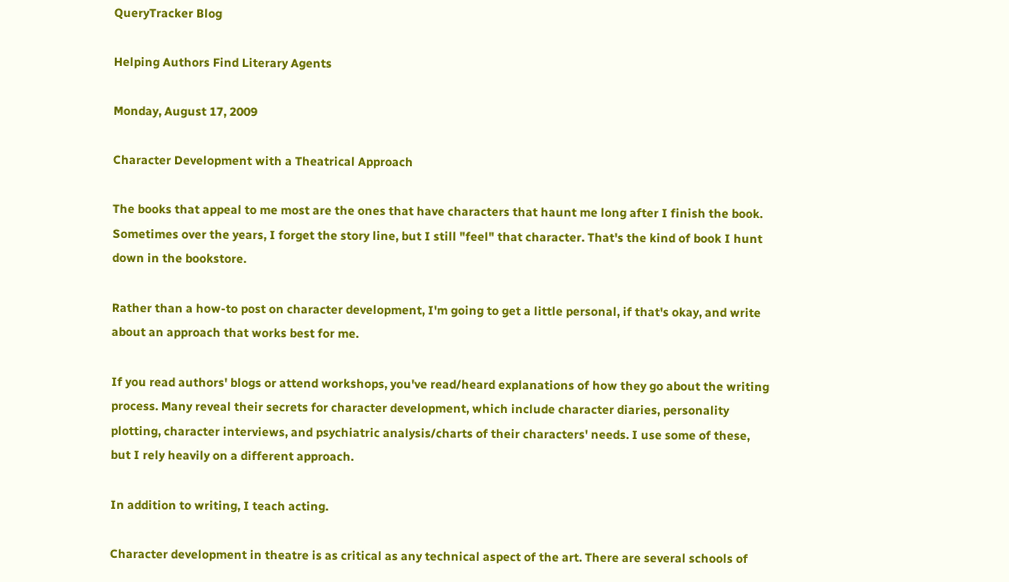QueryTracker Blog

Helping Authors Find Literary Agents

Monday, August 17, 2009

Character Development with a Theatrical Approach

The books that appeal to me most are the ones that have characters that haunt me long after I finish the book. Sometimes over the years, I forget the story line, but I still "feel" that character. That's the kind of book I hunt down in the bookstore.

Rather than a how-to post on character development, I'm going to get a little personal, if that's okay, and write about an approach that works best for me.

If you read authors' blogs or attend workshops, you've read/heard explanations of how they go about the writing process. Many reveal their secrets for character development, which include character diaries, personality plotting, character interviews, and psychiatric analysis/charts of their characters' needs. I use some of these, but I rely heavily on a different approach.

In addition to writing, I teach acting.

Character development in theatre is as critical as any technical aspect of the art. There are several schools of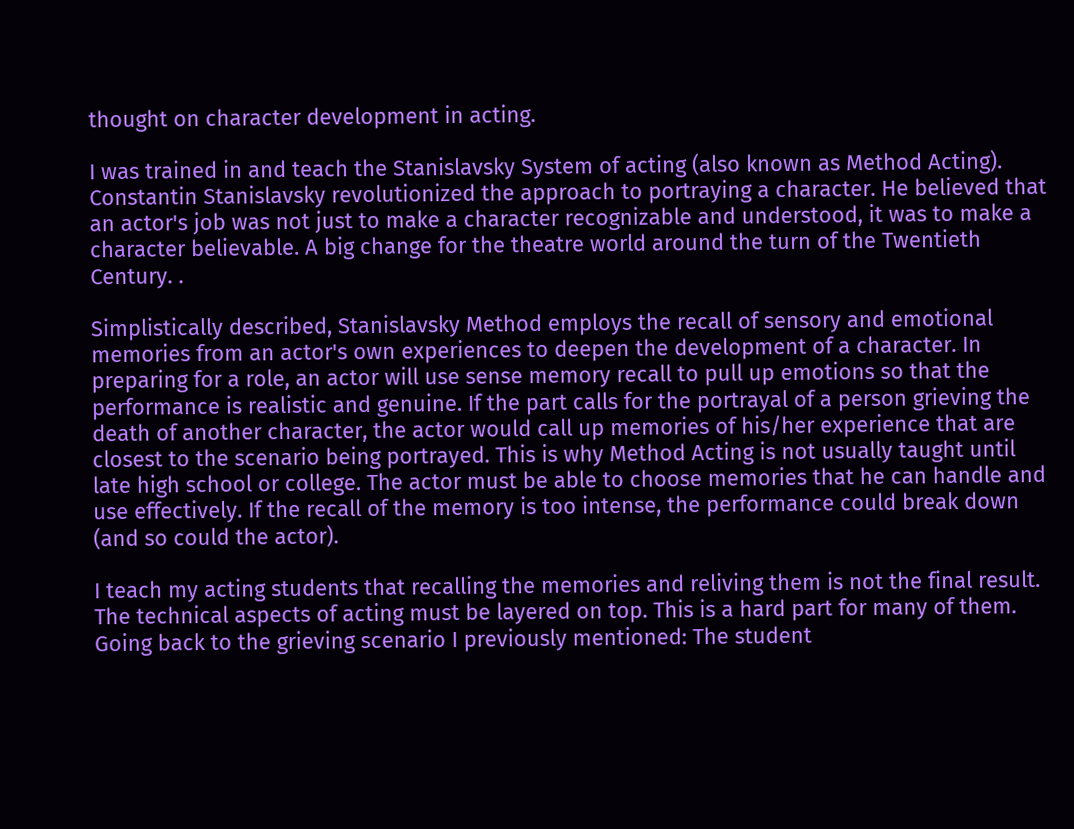thought on character development in acting.

I was trained in and teach the Stanislavsky System of acting (also known as Method Acting). Constantin Stanislavsky revolutionized the approach to portraying a character. He believed that an actor's job was not just to make a character recognizable and understood, it was to make a character believable. A big change for the theatre world around the turn of the Twentieth Century. .

Simplistically described, Stanislavsky Method employs the recall of sensory and emotional memories from an actor's own experiences to deepen the development of a character. In preparing for a role, an actor will use sense memory recall to pull up emotions so that the performance is realistic and genuine. If the part calls for the portrayal of a person grieving the death of another character, the actor would call up memories of his/her experience that are closest to the scenario being portrayed. This is why Method Acting is not usually taught until late high school or college. The actor must be able to choose memories that he can handle and use effectively. If the recall of the memory is too intense, the performance could break down (and so could the actor).

I teach my acting students that recalling the memories and reliving them is not the final result. The technical aspects of acting must be layered on top. This is a hard part for many of them. Going back to the grieving scenario I previously mentioned: The student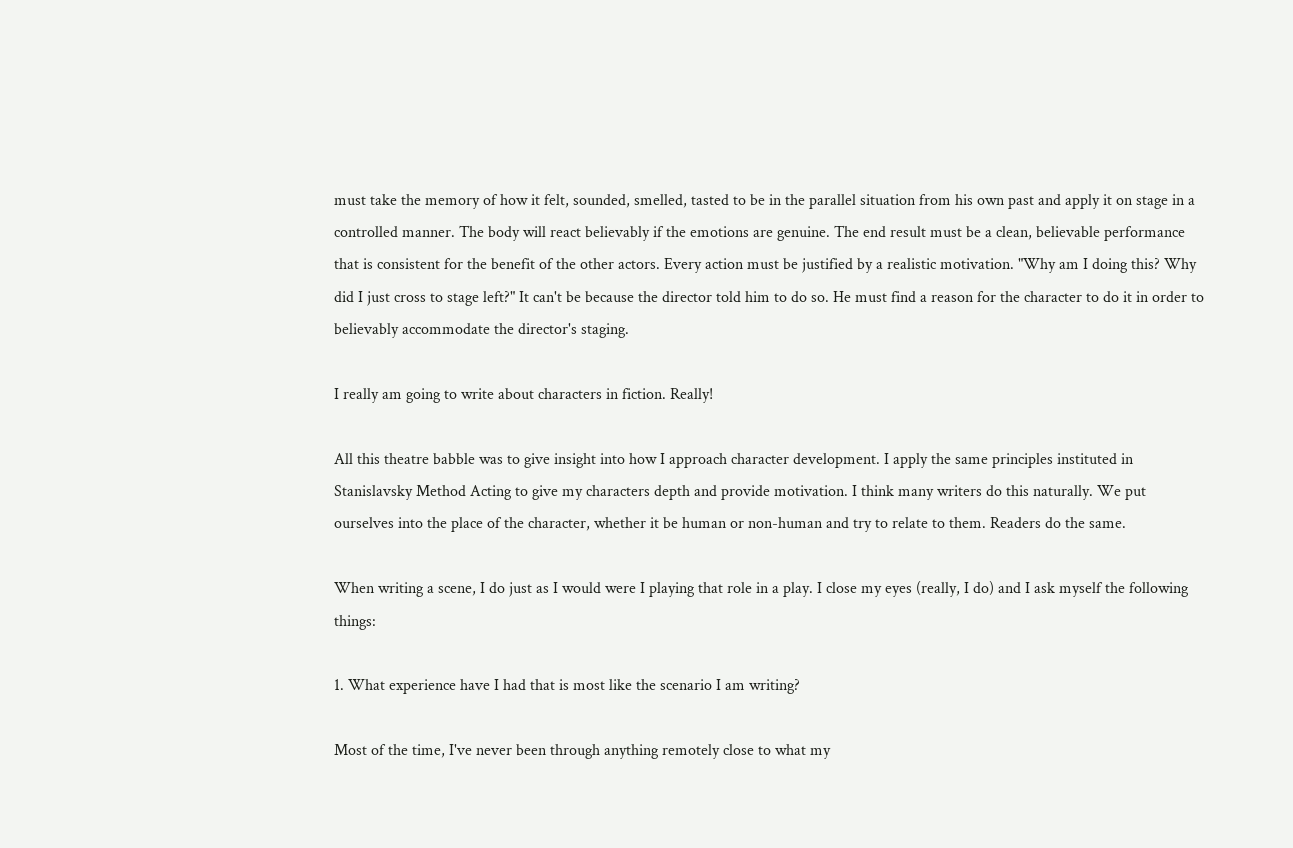must take the memory of how it felt, sounded, smelled, tasted to be in the parallel situation from his own past and apply it on stage in a controlled manner. The body will react believably if the emotions are genuine. The end result must be a clean, believable performance that is consistent for the benefit of the other actors. Every action must be justified by a realistic motivation. "Why am I doing this? Why did I just cross to stage left?" It can't be because the director told him to do so. He must find a reason for the character to do it in order to believably accommodate the director's staging.

I really am going to write about characters in fiction. Really!

All this theatre babble was to give insight into how I approach character development. I apply the same principles instituted in Stanislavsky Method Acting to give my characters depth and provide motivation. I think many writers do this naturally. We put ourselves into the place of the character, whether it be human or non-human and try to relate to them. Readers do the same.

When writing a scene, I do just as I would were I playing that role in a play. I close my eyes (really, I do) and I ask myself the following things:

1. What experience have I had that is most like the scenario I am writing?

Most of the time, I've never been through anything remotely close to what my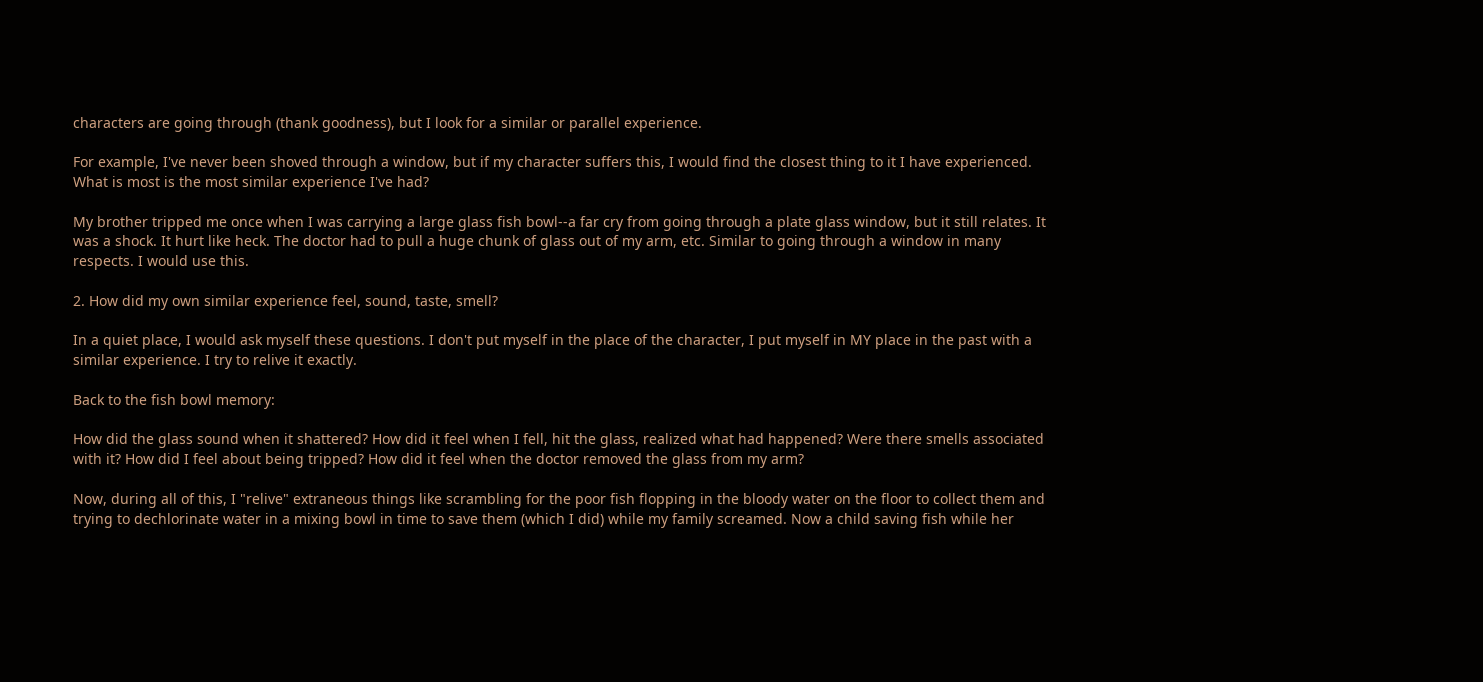characters are going through (thank goodness), but I look for a similar or parallel experience.

For example, I've never been shoved through a window, but if my character suffers this, I would find the closest thing to it I have experienced. What is most is the most similar experience I've had?

My brother tripped me once when I was carrying a large glass fish bowl--a far cry from going through a plate glass window, but it still relates. It was a shock. It hurt like heck. The doctor had to pull a huge chunk of glass out of my arm, etc. Similar to going through a window in many respects. I would use this.

2. How did my own similar experience feel, sound, taste, smell?

In a quiet place, I would ask myself these questions. I don't put myself in the place of the character, I put myself in MY place in the past with a similar experience. I try to relive it exactly.

Back to the fish bowl memory:

How did the glass sound when it shattered? How did it feel when I fell, hit the glass, realized what had happened? Were there smells associated with it? How did I feel about being tripped? How did it feel when the doctor removed the glass from my arm?

Now, during all of this, I "relive" extraneous things like scrambling for the poor fish flopping in the bloody water on the floor to collect them and trying to dechlorinate water in a mixing bowl in time to save them (which I did) while my family screamed. Now a child saving fish while her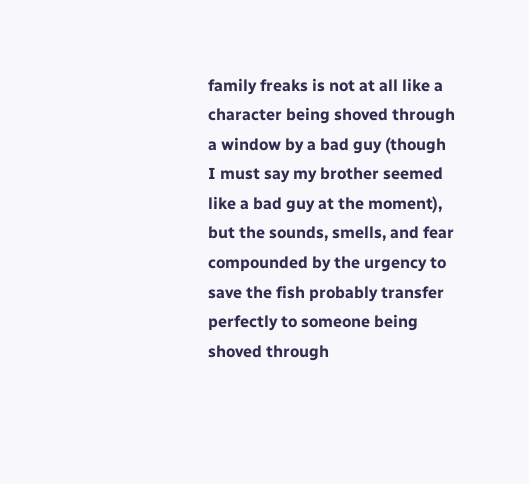family freaks is not at all like a character being shoved through a window by a bad guy (though I must say my brother seemed like a bad guy at the moment), but the sounds, smells, and fear compounded by the urgency to save the fish probably transfer perfectly to someone being shoved through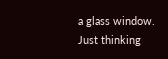a glass window. Just thinking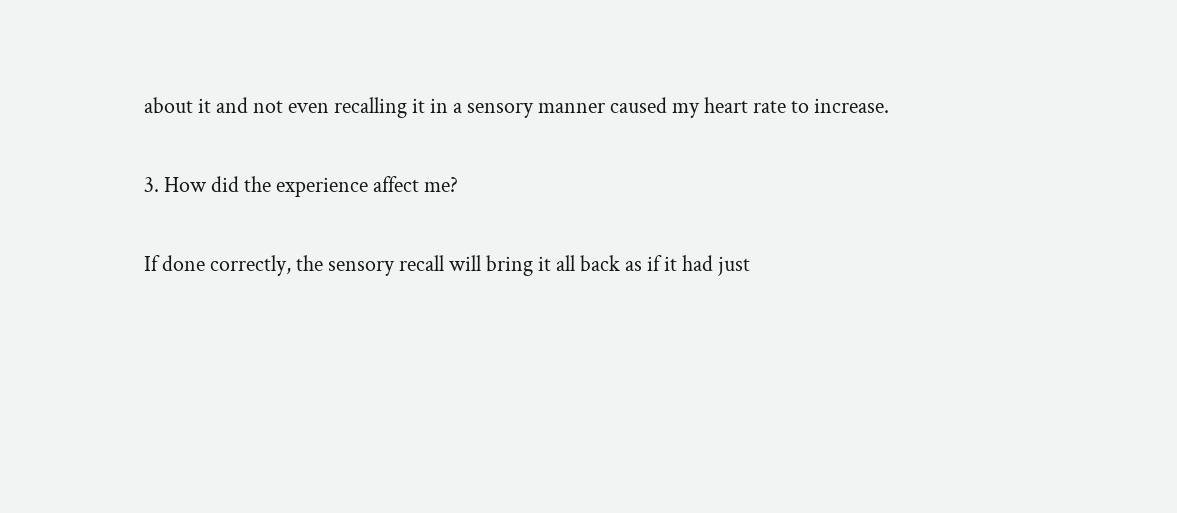about it and not even recalling it in a sensory manner caused my heart rate to increase.

3. How did the experience affect me?

If done correctly, the sensory recall will bring it all back as if it had just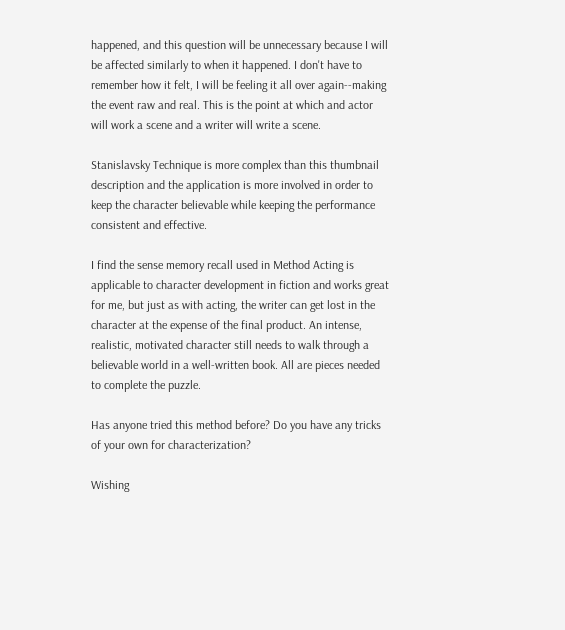happened, and this question will be unnecessary because I will be affected similarly to when it happened. I don't have to remember how it felt, I will be feeling it all over again--making the event raw and real. This is the point at which and actor will work a scene and a writer will write a scene.

Stanislavsky Technique is more complex than this thumbnail description and the application is more involved in order to keep the character believable while keeping the performance consistent and effective.

I find the sense memory recall used in Method Acting is applicable to character development in fiction and works great for me, but just as with acting, the writer can get lost in the character at the expense of the final product. An intense, realistic, motivated character still needs to walk through a believable world in a well-written book. All are pieces needed to complete the puzzle.

Has anyone tried this method before? Do you have any tricks of your own for characterization?

Wishing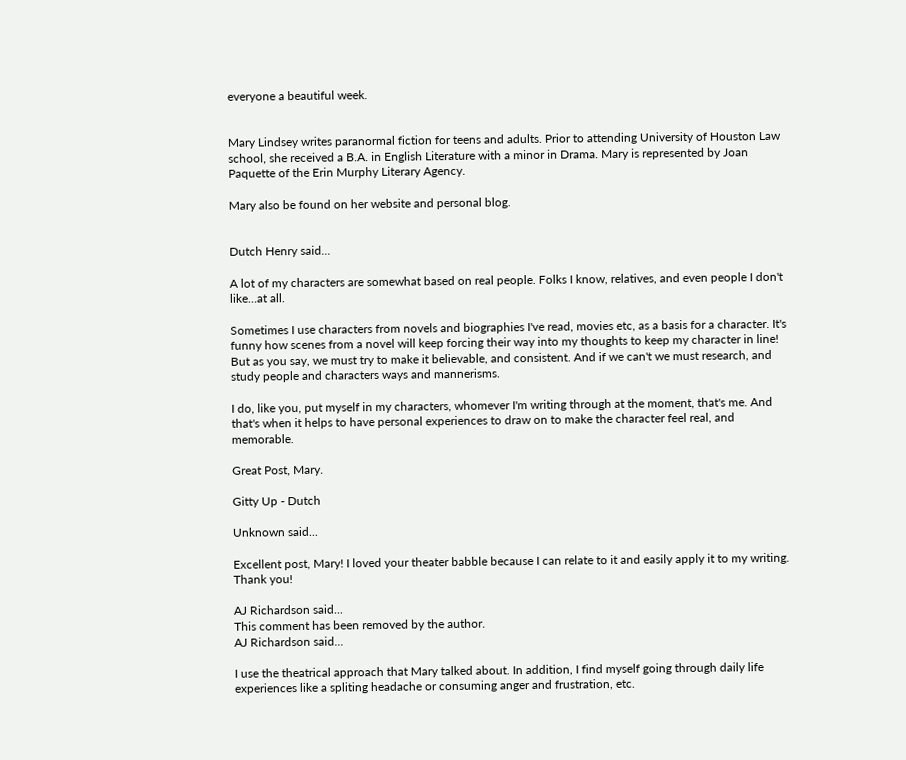everyone a beautiful week.


Mary Lindsey writes paranormal fiction for teens and adults. Prior to attending University of Houston Law school, she received a B.A. in English Literature with a minor in Drama. Mary is represented by Joan Paquette of the Erin Murphy Literary Agency.

Mary also be found on her website and personal blog.


Dutch Henry said...

A lot of my characters are somewhat based on real people. Folks I know, relatives, and even people I don't like…at all.

Sometimes I use characters from novels and biographies I've read, movies etc, as a basis for a character. It's funny how scenes from a novel will keep forcing their way into my thoughts to keep my character in line! But as you say, we must try to make it believable, and consistent. And if we can't we must research, and study people and characters ways and mannerisms.

I do, like you, put myself in my characters, whomever I'm writing through at the moment, that's me. And that's when it helps to have personal experiences to draw on to make the character feel real, and memorable.

Great Post, Mary.

Gitty Up - Dutch

Unknown said...

Excellent post, Mary! I loved your theater babble because I can relate to it and easily apply it to my writing. Thank you!

AJ Richardson said...
This comment has been removed by the author.
AJ Richardson said...

I use the theatrical approach that Mary talked about. In addition, I find myself going through daily life experiences like a spliting headache or consuming anger and frustration, etc.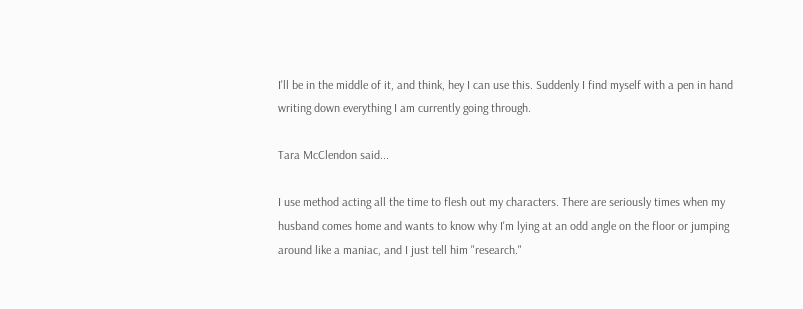I'll be in the middle of it, and think, hey I can use this. Suddenly I find myself with a pen in hand writing down everything I am currently going through.

Tara McClendon said...

I use method acting all the time to flesh out my characters. There are seriously times when my husband comes home and wants to know why I'm lying at an odd angle on the floor or jumping around like a maniac, and I just tell him "research."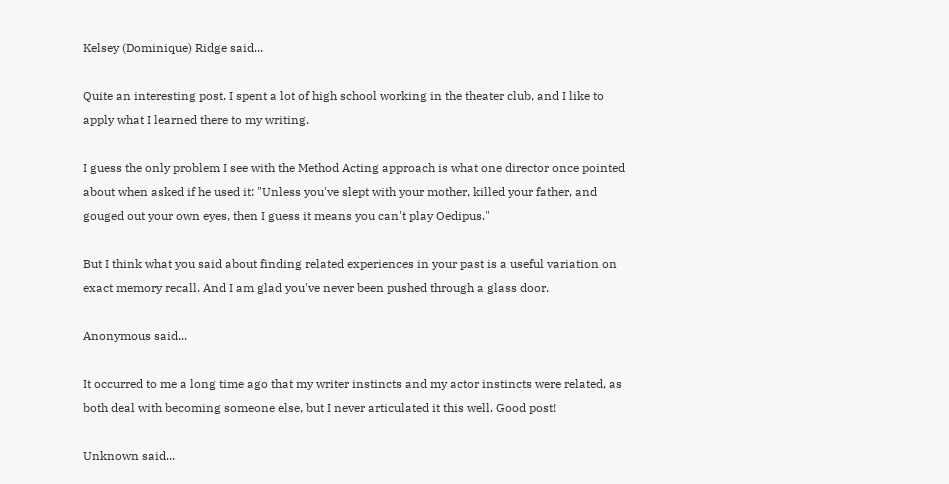Kelsey (Dominique) Ridge said...

Quite an interesting post. I spent a lot of high school working in the theater club, and I like to apply what I learned there to my writing.

I guess the only problem I see with the Method Acting approach is what one director once pointed about when asked if he used it: "Unless you've slept with your mother, killed your father, and gouged out your own eyes, then I guess it means you can't play Oedipus."

But I think what you said about finding related experiences in your past is a useful variation on exact memory recall. And I am glad you've never been pushed through a glass door.

Anonymous said...

It occurred to me a long time ago that my writer instincts and my actor instincts were related, as both deal with becoming someone else, but I never articulated it this well. Good post!

Unknown said...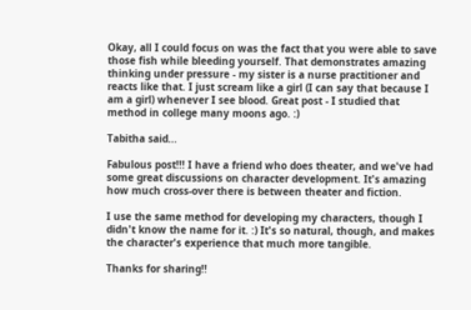Okay, all I could focus on was the fact that you were able to save those fish while bleeding yourself. That demonstrates amazing thinking under pressure - my sister is a nurse practitioner and reacts like that. I just scream like a girl (I can say that because I am a girl) whenever I see blood. Great post - I studied that method in college many moons ago. :)

Tabitha said...

Fabulous post!!! I have a friend who does theater, and we've had some great discussions on character development. It's amazing how much cross-over there is between theater and fiction.

I use the same method for developing my characters, though I didn't know the name for it. :) It's so natural, though, and makes the character's experience that much more tangible.

Thanks for sharing!!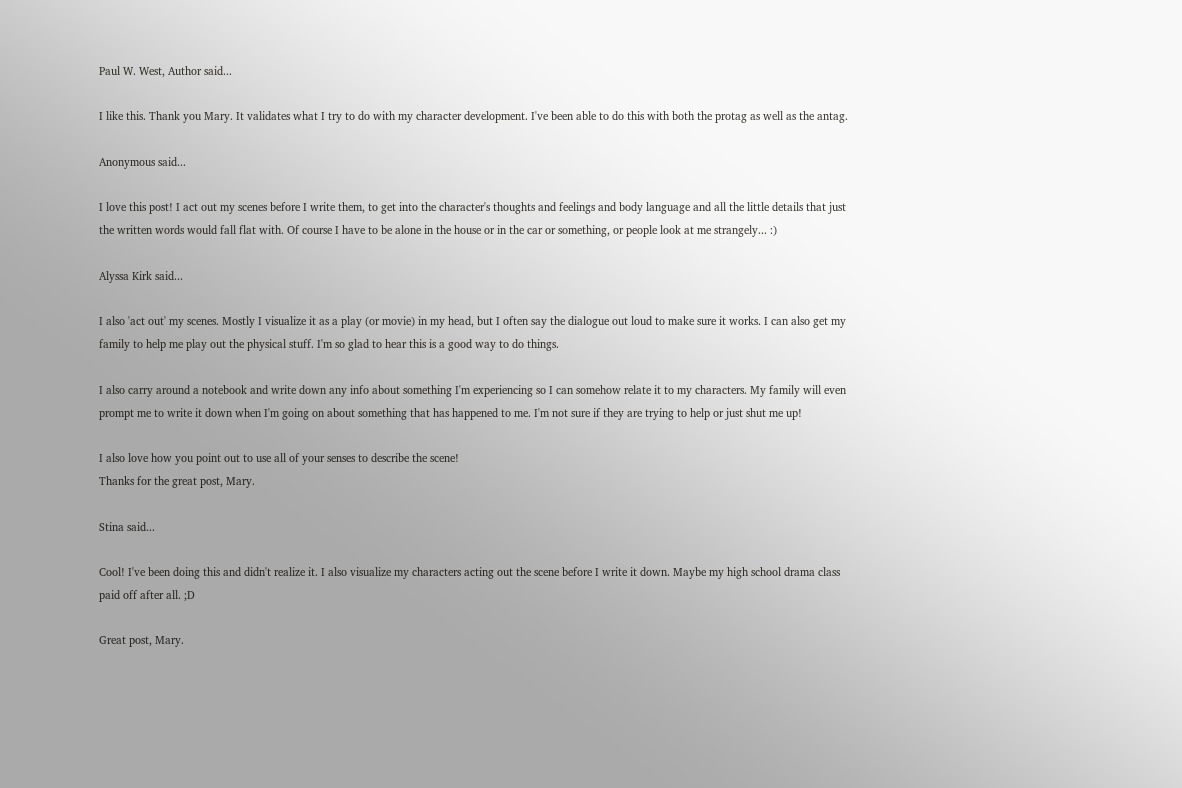Paul W. West, Author said...

I like this. Thank you Mary. It validates what I try to do with my character development. I've been able to do this with both the protag as well as the antag.

Anonymous said...

I love this post! I act out my scenes before I write them, to get into the character's thoughts and feelings and body language and all the little details that just the written words would fall flat with. Of course I have to be alone in the house or in the car or something, or people look at me strangely... :)

Alyssa Kirk said...

I also 'act out' my scenes. Mostly I visualize it as a play (or movie) in my head, but I often say the dialogue out loud to make sure it works. I can also get my family to help me play out the physical stuff. I'm so glad to hear this is a good way to do things.

I also carry around a notebook and write down any info about something I'm experiencing so I can somehow relate it to my characters. My family will even prompt me to write it down when I'm going on about something that has happened to me. I'm not sure if they are trying to help or just shut me up!

I also love how you point out to use all of your senses to describe the scene!
Thanks for the great post, Mary.

Stina said...

Cool! I've been doing this and didn't realize it. I also visualize my characters acting out the scene before I write it down. Maybe my high school drama class paid off after all. ;D

Great post, Mary.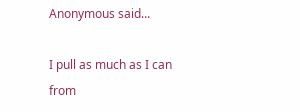Anonymous said...

I pull as much as I can from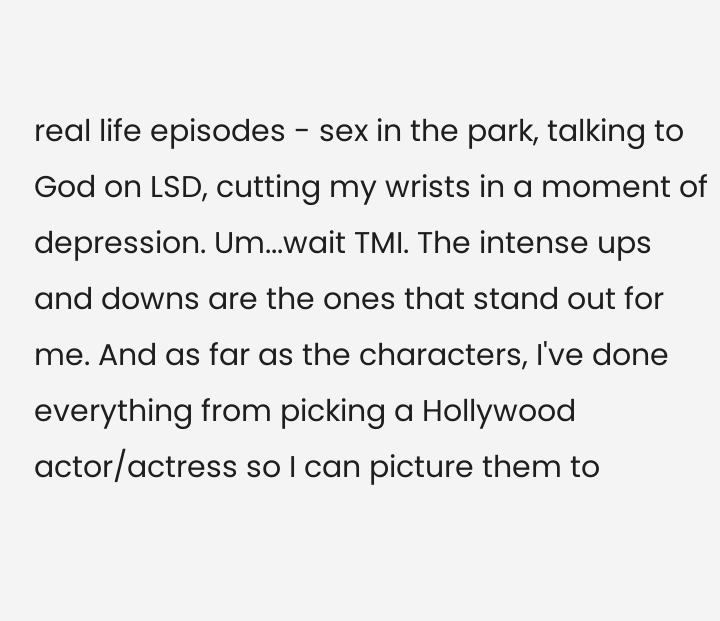real life episodes - sex in the park, talking to God on LSD, cutting my wrists in a moment of depression. Um...wait TMI. The intense ups and downs are the ones that stand out for me. And as far as the characters, I've done everything from picking a Hollywood actor/actress so I can picture them to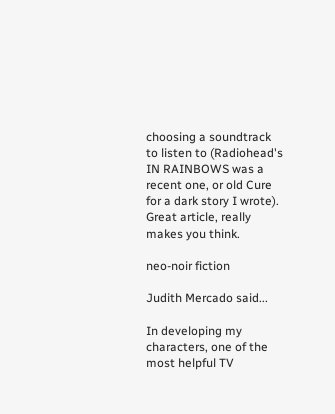choosing a soundtrack to listen to (Radiohead's IN RAINBOWS was a recent one, or old Cure for a dark story I wrote). Great article, really makes you think.

neo-noir fiction

Judith Mercado said...

In developing my characters, one of the most helpful TV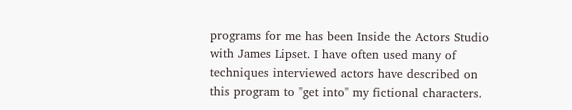programs for me has been Inside the Actors Studio with James Lipset. I have often used many of techniques interviewed actors have described on this program to "get into" my fictional characters.